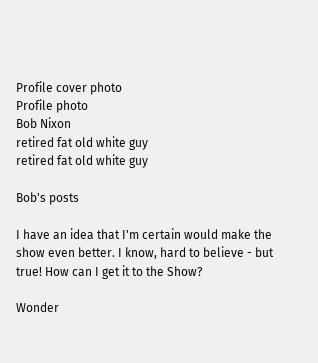Profile cover photo
Profile photo
Bob Nixon
retired fat old white guy
retired fat old white guy

Bob's posts

I have an idea that I'm certain would make the show even better. I know, hard to believe - but true! How can I get it to the Show?

Wonder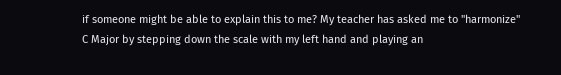if someone might be able to explain this to me? My teacher has asked me to "harmonize" C Major by stepping down the scale with my left hand and playing an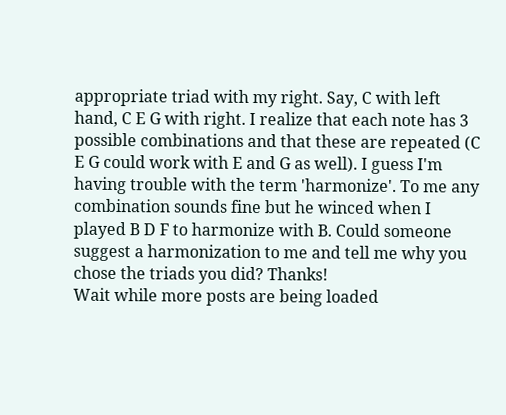appropriate triad with my right. Say, C with left hand, C E G with right. I realize that each note has 3 possible combinations and that these are repeated (C E G could work with E and G as well). I guess I'm having trouble with the term 'harmonize'. To me any combination sounds fine but he winced when I played B D F to harmonize with B. Could someone suggest a harmonization to me and tell me why you chose the triads you did? Thanks!
Wait while more posts are being loaded